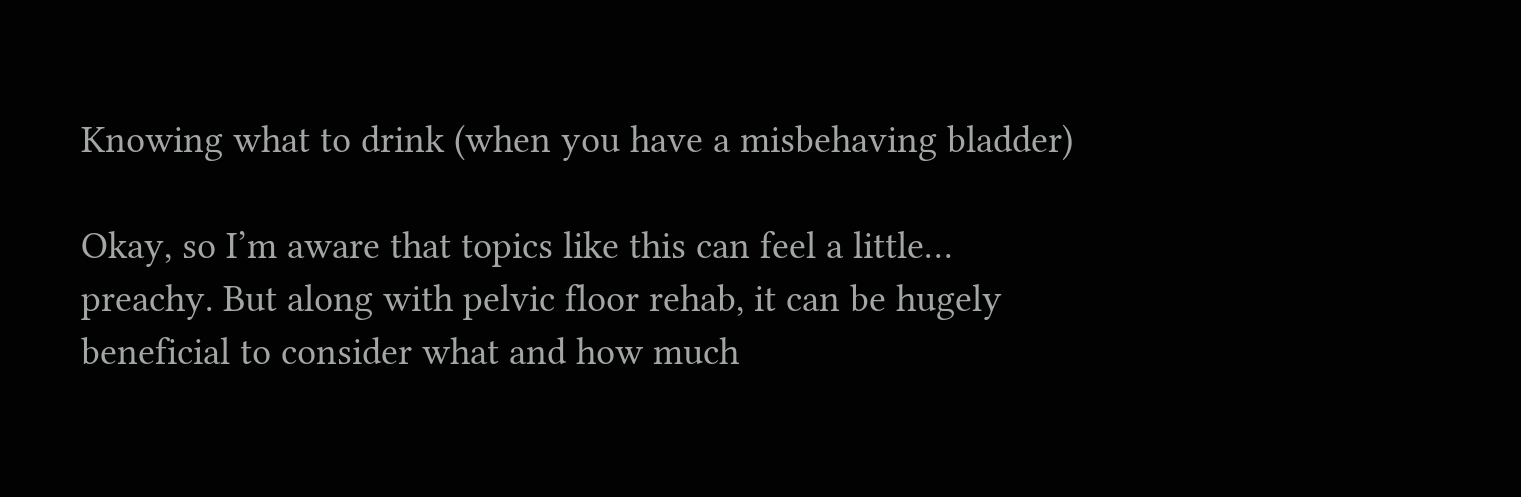Knowing what to drink (when you have a misbehaving bladder)

Okay, so I’m aware that topics like this can feel a little… preachy. But along with pelvic floor rehab, it can be hugely beneficial to consider what and how much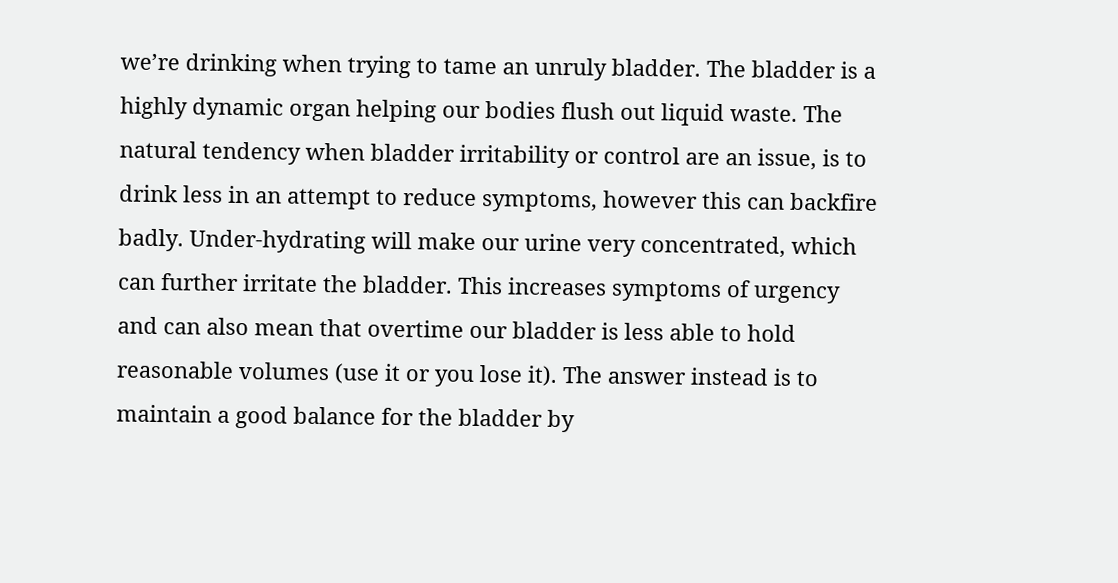we’re drinking when trying to tame an unruly bladder. The bladder is a highly dynamic organ helping our bodies flush out liquid waste. The natural tendency when bladder irritability or control are an issue, is to drink less in an attempt to reduce symptoms, however this can backfire badly. Under-hydrating will make our urine very concentrated, which can further irritate the bladder. This increases symptoms of urgency and can also mean that overtime our bladder is less able to hold reasonable volumes (use it or you lose it). The answer instead is to maintain a good balance for the bladder by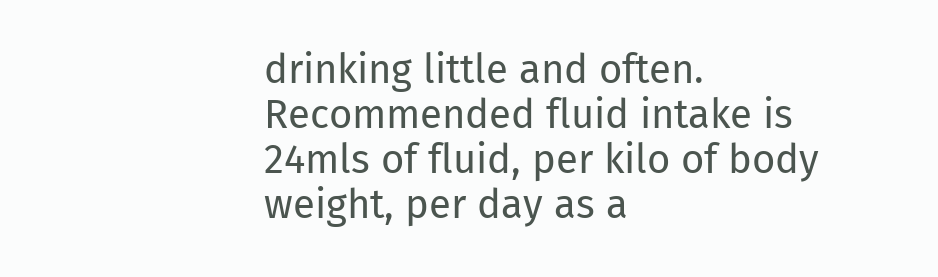drinking little and often. Recommended fluid intake is 24mls of fluid, per kilo of body weight, per day as a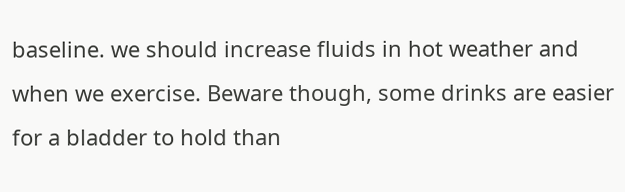baseline. we should increase fluids in hot weather and when we exercise. Beware though, some drinks are easier for a bladder to hold than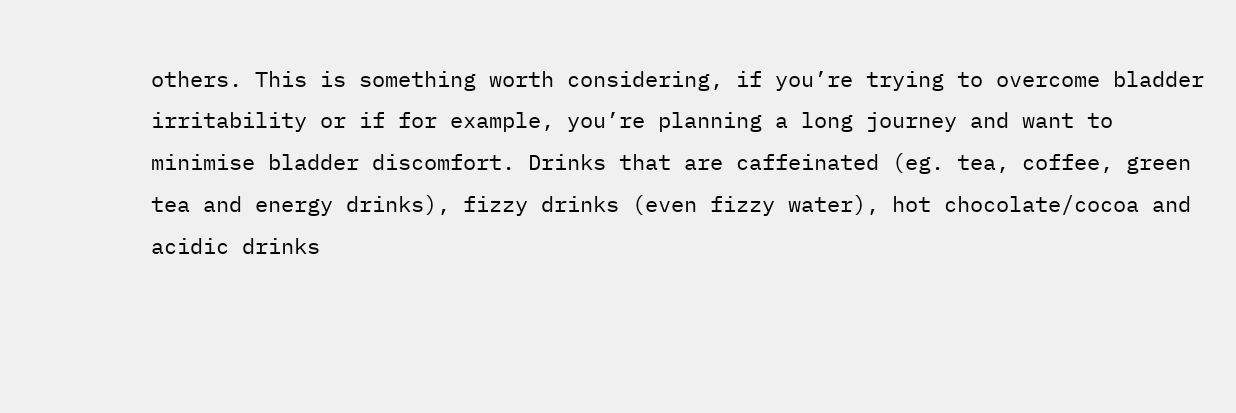others. This is something worth considering, if you’re trying to overcome bladder irritability or if for example, you’re planning a long journey and want to minimise bladder discomfort. Drinks that are caffeinated (eg. tea, coffee, green tea and energy drinks), fizzy drinks (even fizzy water), hot chocolate/cocoa and acidic drinks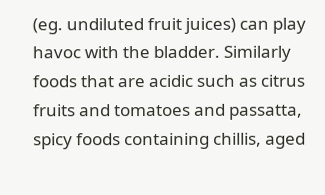(eg. undiluted fruit juices) can play havoc with the bladder. Similarly foods that are acidic such as citrus fruits and tomatoes and passatta, spicy foods containing chillis, aged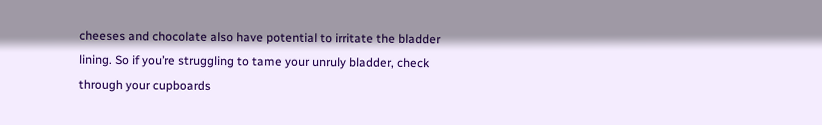cheeses and chocolate also have potential to irritate the bladder lining. So if you’re struggling to tame your unruly bladder, check through your cupboards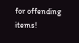for offending items!